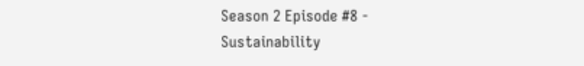Season 2 Episode #8 - Sustainability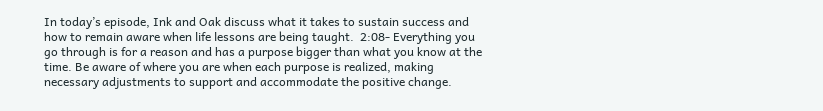In today’s episode, Ink and Oak discuss what it takes to sustain success and how to remain aware when life lessons are being taught.  2:08- Everything you go through is for a reason and has a purpose bigger than what you know at the time. Be aware of where you are when each purpose is realized, making necessary adjustments to support and accommodate the positive change.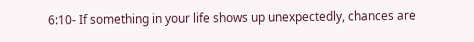6:10- If something in your life shows up unexpectedly, chances are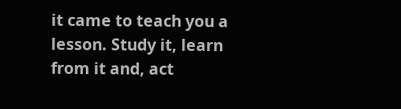it came to teach you a lesson. Study it, learn from it and, act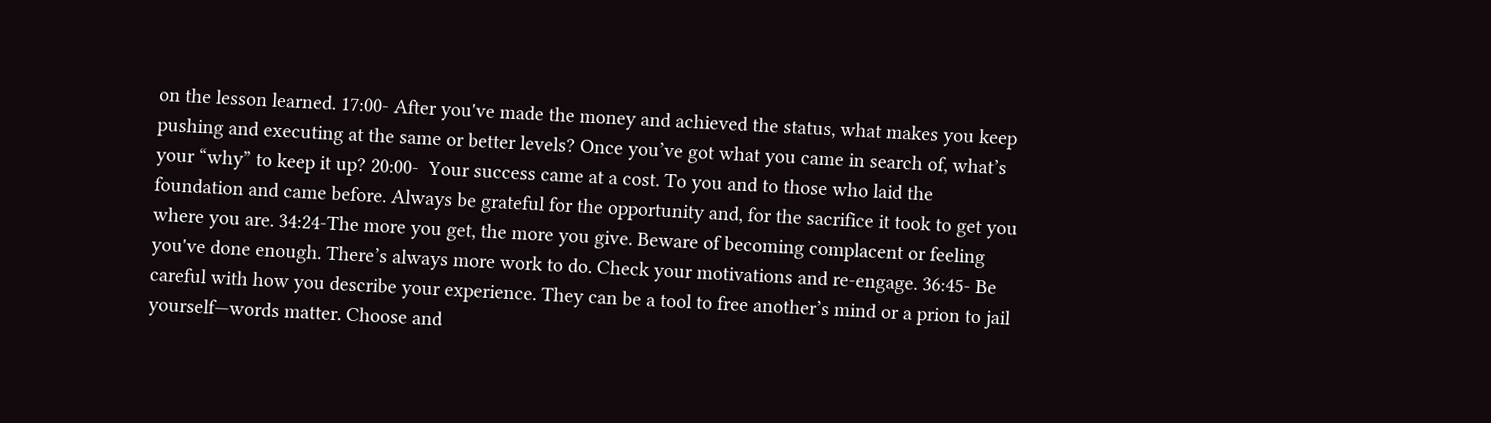on the lesson learned. 17:00- After you've made the money and achieved the status, what makes you keep pushing and executing at the same or better levels? Once you’ve got what you came in search of, what’s your “why” to keep it up? 20:00-  Your success came at a cost. To you and to those who laid the foundation and came before. Always be grateful for the opportunity and, for the sacrifice it took to get you where you are. 34:24-The more you get, the more you give. Beware of becoming complacent or feeling you've done enough. There’s always more work to do. Check your motivations and re-engage. 36:45- Be careful with how you describe your experience. They can be a tool to free another’s mind or a prion to jail yourself—words matter. Choose and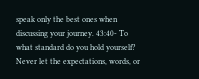speak only the best ones when discussing your journey. 43:40- To what standard do you hold yourself? Never let the expectations, words, or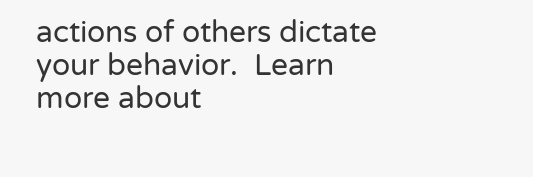actions of others dictate your behavior.  Learn more about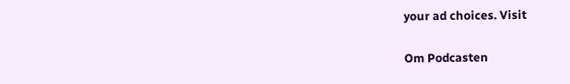your ad choices. Visit

Om Podcasten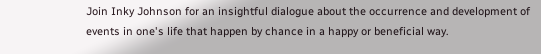Join Inky Johnson for an insightful dialogue about the occurrence and development of events in one's life that happen by chance in a happy or beneficial way.